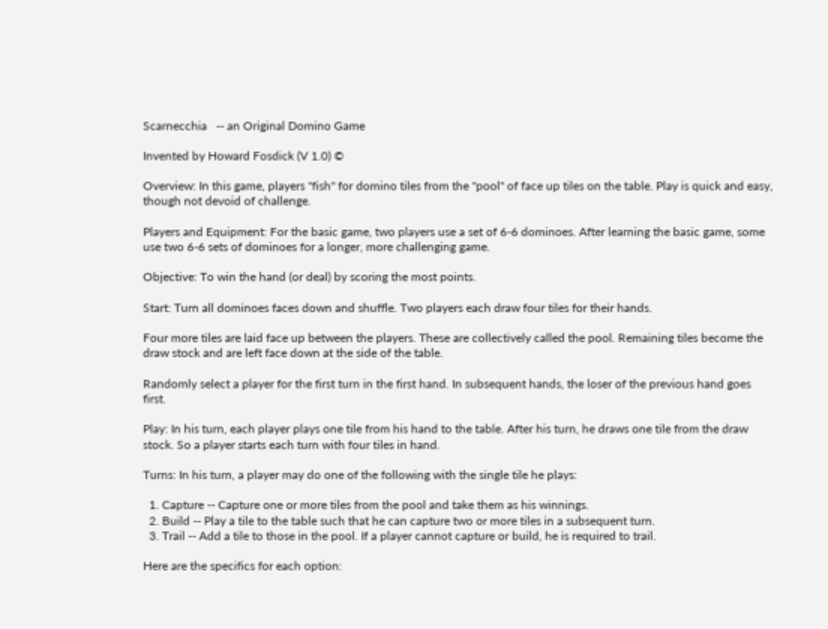Scarnecchia   -- an Original Domino Game

Invented by Howard Fosdick (V 1.0) ©

Overview: In this game, players "fish" for domino tiles from the "pool" of face up tiles on the table. Play is quick and easy, though not devoid of challenge.

Players and Equipment: For the basic game, two players use a set of 6-6 dominoes. After learning the basic game, some use two 6-6 sets of dominoes for a longer, more challenging game.

Objective: To win the hand (or deal) by scoring the most points.

Start: Turn all dominoes faces down and shuffle. Two players each draw four tiles for their hands.

Four more tiles are laid face up between the players. These are collectively called the pool. Remaining tiles become the draw stock and are left face down at the side of the table.

Randomly select a player for the first turn in the first hand. In subsequent hands, the loser of the previous hand goes first.

Play: In his turn, each player plays one tile from his hand to the table. After his turn, he draws one tile from the draw stock. So a player starts each turn with four tiles in hand.

Turns: In his turn, a player may do one of the following with the single tile he plays:

  1. Capture -- Capture one or more tiles from the pool and take them as his winnings.
  2. Build -- Play a tile to the table such that he can capture two or more tiles in a subsequent turn.
  3. Trail -- Add a tile to those in the pool. If a player cannot capture or build, he is required to trail.

Here are the specifics for each option: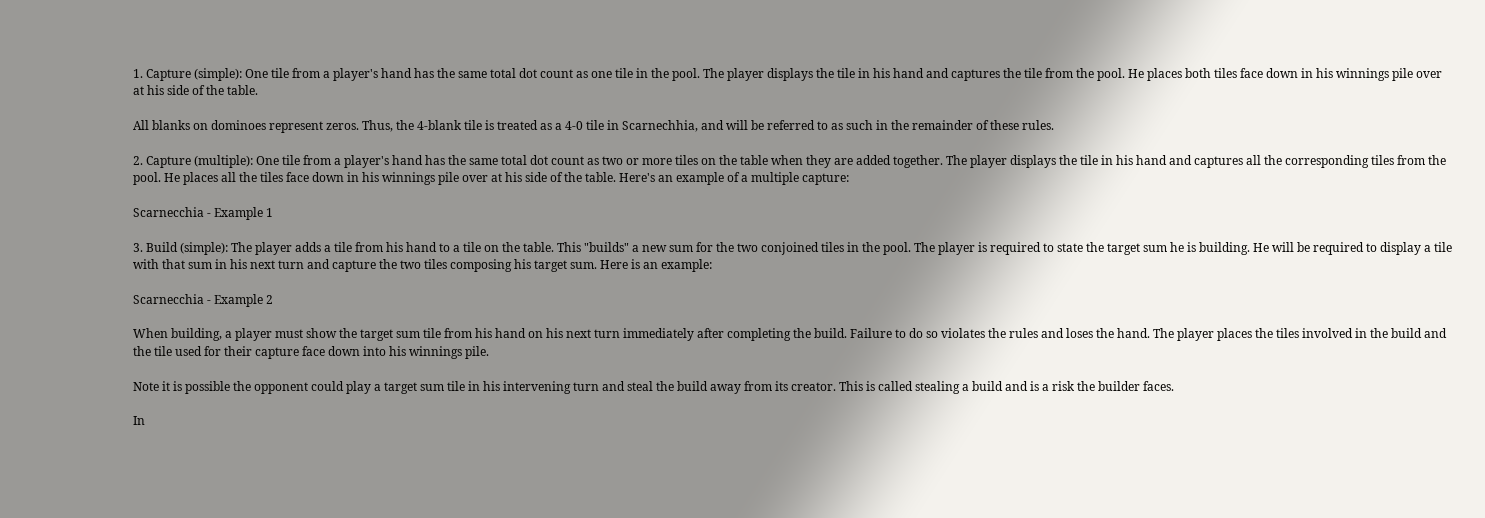1. Capture (simple): One tile from a player's hand has the same total dot count as one tile in the pool. The player displays the tile in his hand and captures the tile from the pool. He places both tiles face down in his winnings pile over at his side of the table.

All blanks on dominoes represent zeros. Thus, the 4-blank tile is treated as a 4-0 tile in Scarnechhia, and will be referred to as such in the remainder of these rules.

2. Capture (multiple): One tile from a player's hand has the same total dot count as two or more tiles on the table when they are added together. The player displays the tile in his hand and captures all the corresponding tiles from the pool. He places all the tiles face down in his winnings pile over at his side of the table. Here's an example of a multiple capture:

Scarnecchia - Example 1

3. Build (simple): The player adds a tile from his hand to a tile on the table. This "builds" a new sum for the two conjoined tiles in the pool. The player is required to state the target sum he is building. He will be required to display a tile with that sum in his next turn and capture the two tiles composing his target sum. Here is an example:

Scarnecchia - Example 2

When building, a player must show the target sum tile from his hand on his next turn immediately after completing the build. Failure to do so violates the rules and loses the hand. The player places the tiles involved in the build and the tile used for their capture face down into his winnings pile.

Note it is possible the opponent could play a target sum tile in his intervening turn and steal the build away from its creator. This is called stealing a build and is a risk the builder faces.

In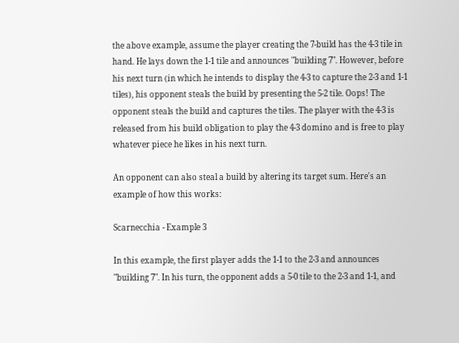the above example, assume the player creating the 7-build has the 4-3 tile in hand. He lays down the 1-1 tile and announces "building 7". However, before his next turn (in which he intends to display the 4-3 to capture the 2-3 and 1-1 tiles), his opponent steals the build by presenting the 5-2 tile. Oops! The opponent steals the build and captures the tiles. The player with the 4-3 is released from his build obligation to play the 4-3 domino and is free to play whatever piece he likes in his next turn.

An opponent can also steal a build by altering its target sum. Here's an example of how this works:

Scarnecchia - Example 3

In this example, the first player adds the 1-1 to the 2-3 and announces "building 7". In his turn, the opponent adds a 5-0 tile to the 2-3 and 1-1, and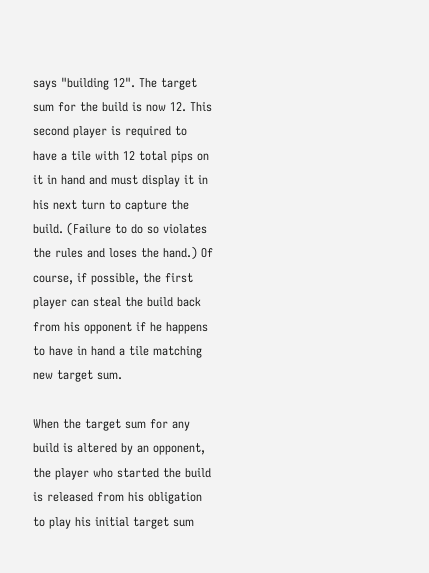says "building 12". The target sum for the build is now 12. This second player is required to have a tile with 12 total pips on it in hand and must display it in his next turn to capture the build. (Failure to do so violates the rules and loses the hand.) Of course, if possible, the first player can steal the build back from his opponent if he happens to have in hand a tile matching new target sum.

When the target sum for any build is altered by an opponent, the player who started the build is released from his obligation to play his initial target sum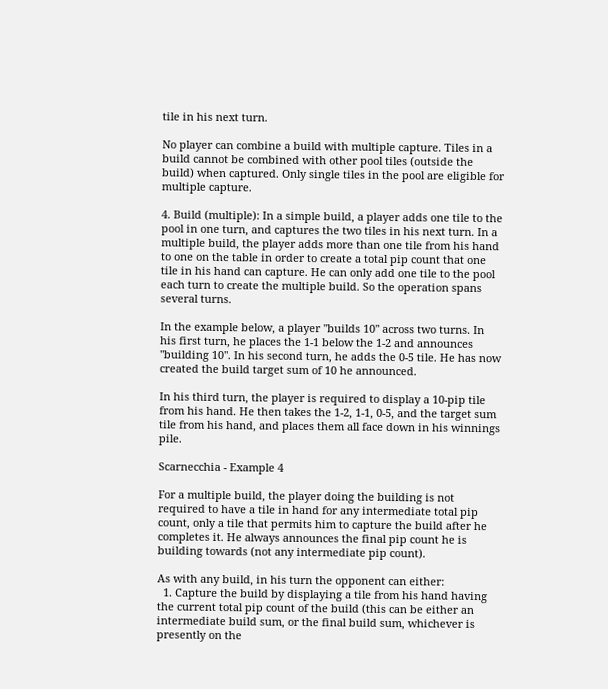tile in his next turn.

No player can combine a build with multiple capture. Tiles in a build cannot be combined with other pool tiles (outside the build) when captured. Only single tiles in the pool are eligible for multiple capture.

4. Build (multiple): In a simple build, a player adds one tile to the pool in one turn, and captures the two tiles in his next turn. In a multiple build, the player adds more than one tile from his hand to one on the table in order to create a total pip count that one tile in his hand can capture. He can only add one tile to the pool each turn to create the multiple build. So the operation spans several turns.

In the example below, a player "builds 10" across two turns. In his first turn, he places the 1-1 below the 1-2 and announces "building 10". In his second turn, he adds the 0-5 tile. He has now created the build target sum of 10 he announced.

In his third turn, the player is required to display a 10-pip tile from his hand. He then takes the 1-2, 1-1, 0-5, and the target sum tile from his hand, and places them all face down in his winnings pile.

Scarnecchia - Example 4

For a multiple build, the player doing the building is not required to have a tile in hand for any intermediate total pip count, only a tile that permits him to capture the build after he completes it. He always announces the final pip count he is building towards (not any intermediate pip count).

As with any build, in his turn the opponent can either:
  1. Capture the build by displaying a tile from his hand having the current total pip count of the build (this can be either an intermediate build sum, or the final build sum, whichever is presently on the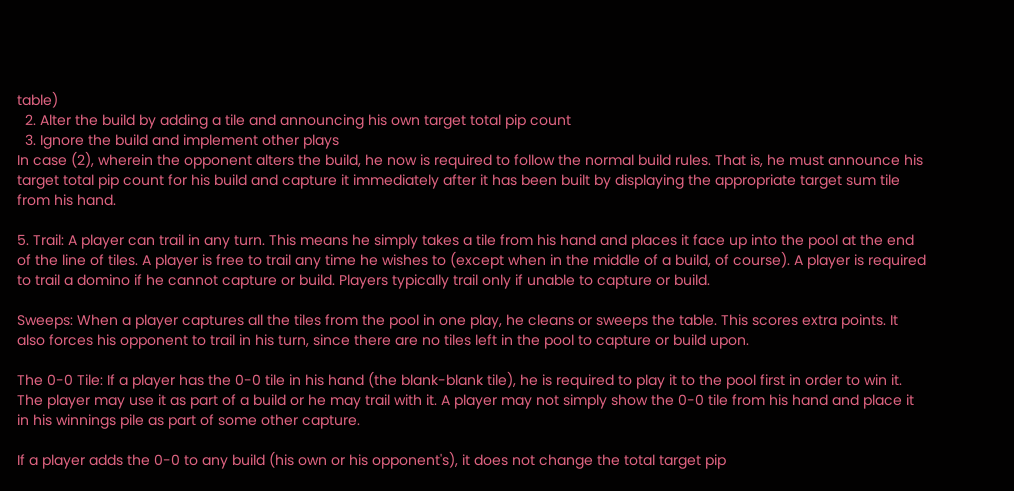table)
  2. Alter the build by adding a tile and announcing his own target total pip count
  3. Ignore the build and implement other plays
In case (2), wherein the opponent alters the build, he now is required to follow the normal build rules. That is, he must announce his target total pip count for his build and capture it immediately after it has been built by displaying the appropriate target sum tile from his hand.

5. Trail: A player can trail in any turn. This means he simply takes a tile from his hand and places it face up into the pool at the end of the line of tiles. A player is free to trail any time he wishes to (except when in the middle of a build, of course). A player is required to trail a domino if he cannot capture or build. Players typically trail only if unable to capture or build.

Sweeps: When a player captures all the tiles from the pool in one play, he cleans or sweeps the table. This scores extra points. It also forces his opponent to trail in his turn, since there are no tiles left in the pool to capture or build upon.

The 0-0 Tile: If a player has the 0-0 tile in his hand (the blank-blank tile), he is required to play it to the pool first in order to win it. The player may use it as part of a build or he may trail with it. A player may not simply show the 0-0 tile from his hand and place it in his winnings pile as part of some other capture.

If a player adds the 0-0 to any build (his own or his opponent's), it does not change the total target pip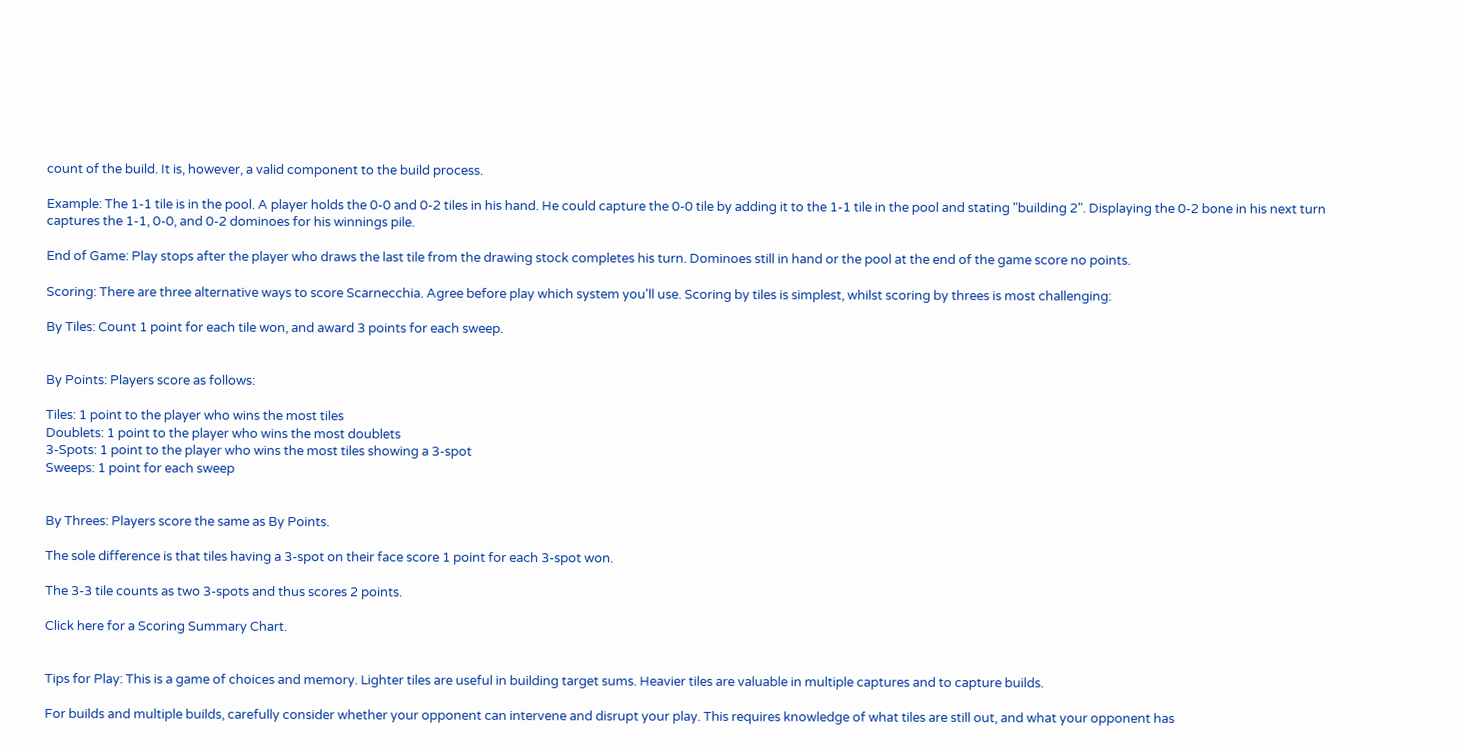count of the build. It is, however, a valid component to the build process.

Example: The 1-1 tile is in the pool. A player holds the 0-0 and 0-2 tiles in his hand. He could capture the 0-0 tile by adding it to the 1-1 tile in the pool and stating "building 2". Displaying the 0-2 bone in his next turn captures the 1-1, 0-0, and 0-2 dominoes for his winnings pile.

End of Game: Play stops after the player who draws the last tile from the drawing stock completes his turn. Dominoes still in hand or the pool at the end of the game score no points.

Scoring: There are three alternative ways to score Scarnecchia. Agree before play which system you'll use. Scoring by tiles is simplest, whilst scoring by threes is most challenging:

By Tiles: Count 1 point for each tile won, and award 3 points for each sweep.


By Points: Players score as follows:

Tiles: 1 point to the player who wins the most tiles
Doublets: 1 point to the player who wins the most doublets
3-Spots: 1 point to the player who wins the most tiles showing a 3-spot
Sweeps: 1 point for each sweep


By Threes: Players score the same as By Points.

The sole difference is that tiles having a 3-spot on their face score 1 point for each 3-spot won.

The 3-3 tile counts as two 3-spots and thus scores 2 points.

Click here for a Scoring Summary Chart.


Tips for Play: This is a game of choices and memory. Lighter tiles are useful in building target sums. Heavier tiles are valuable in multiple captures and to capture builds.

For builds and multiple builds, carefully consider whether your opponent can intervene and disrupt your play. This requires knowledge of what tiles are still out, and what your opponent has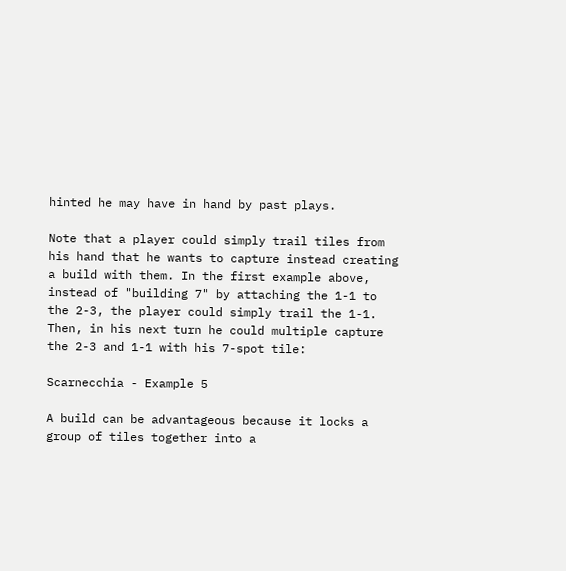hinted he may have in hand by past plays.

Note that a player could simply trail tiles from his hand that he wants to capture instead creating a build with them. In the first example above, instead of "building 7" by attaching the 1-1 to the 2-3, the player could simply trail the 1-1. Then, in his next turn he could multiple capture the 2-3 and 1-1 with his 7-spot tile:

Scarnecchia - Example 5

A build can be advantageous because it locks a group of tiles together into a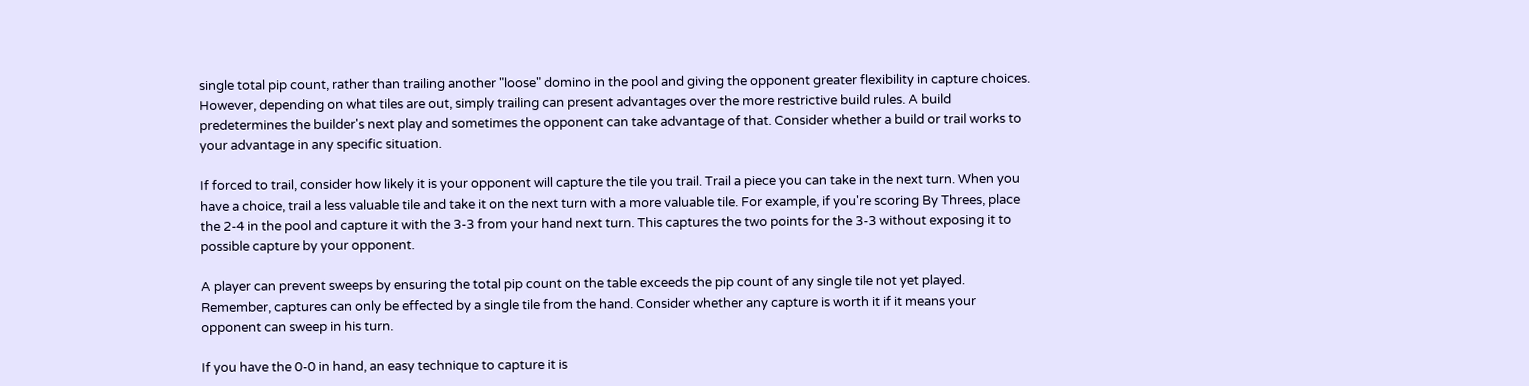single total pip count, rather than trailing another "loose" domino in the pool and giving the opponent greater flexibility in capture choices. However, depending on what tiles are out, simply trailing can present advantages over the more restrictive build rules. A build predetermines the builder's next play and sometimes the opponent can take advantage of that. Consider whether a build or trail works to your advantage in any specific situation.

If forced to trail, consider how likely it is your opponent will capture the tile you trail. Trail a piece you can take in the next turn. When you have a choice, trail a less valuable tile and take it on the next turn with a more valuable tile. For example, if you're scoring By Threes, place the 2-4 in the pool and capture it with the 3-3 from your hand next turn. This captures the two points for the 3-3 without exposing it to possible capture by your opponent.

A player can prevent sweeps by ensuring the total pip count on the table exceeds the pip count of any single tile not yet played. Remember, captures can only be effected by a single tile from the hand. Consider whether any capture is worth it if it means your opponent can sweep in his turn.

If you have the 0-0 in hand, an easy technique to capture it is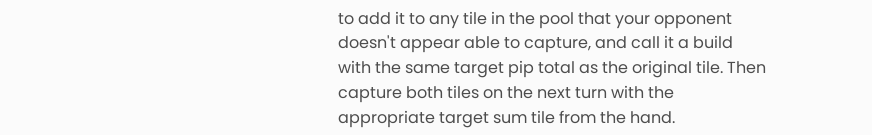to add it to any tile in the pool that your opponent doesn't appear able to capture, and call it a build with the same target pip total as the original tile. Then capture both tiles on the next turn with the appropriate target sum tile from the hand.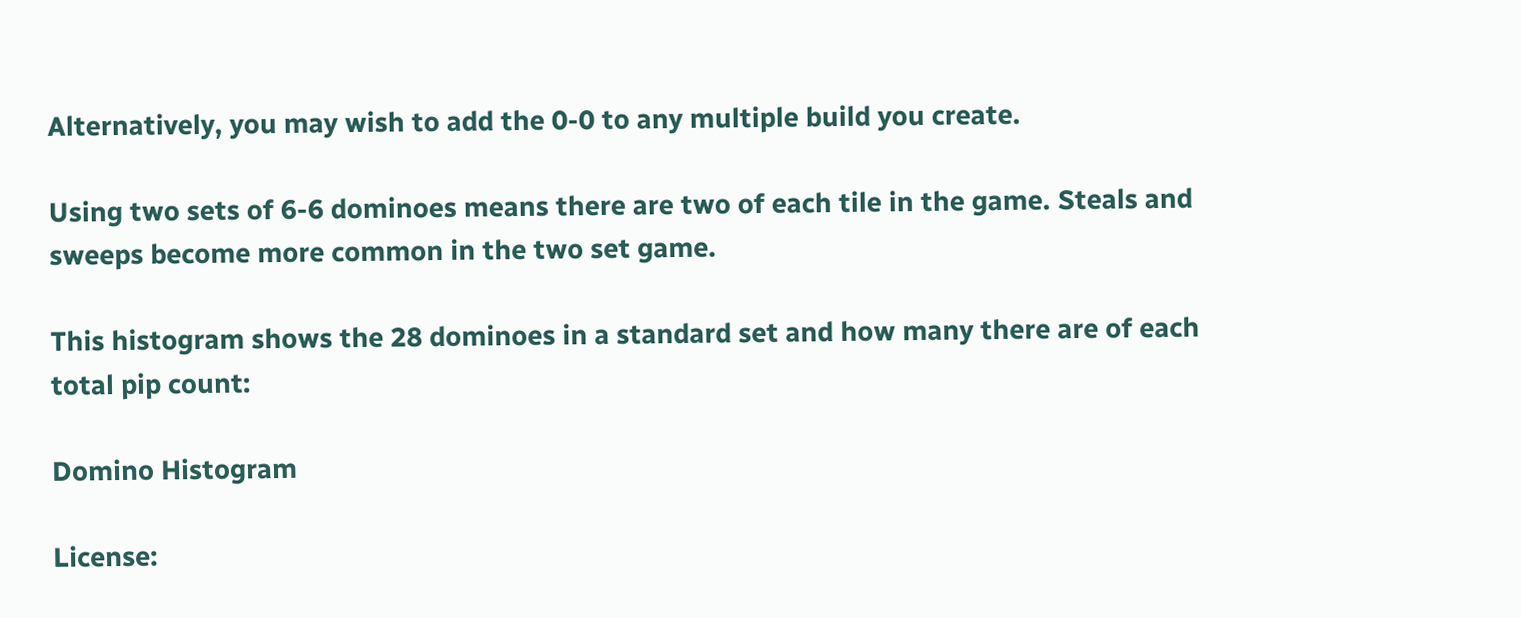Alternatively, you may wish to add the 0-0 to any multiple build you create.

Using two sets of 6-6 dominoes means there are two of each tile in the game. Steals and sweeps become more common in the two set game.

This histogram shows the 28 dominoes in a standard set and how many there are of each total pip count:

Domino Histogram

License: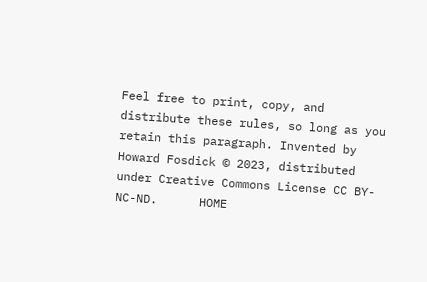Feel free to print, copy, and distribute these rules, so long as you retain this paragraph. Invented by Howard Fosdick © 2023, distributed under Creative Commons License CC BY-NC-ND.      HOME